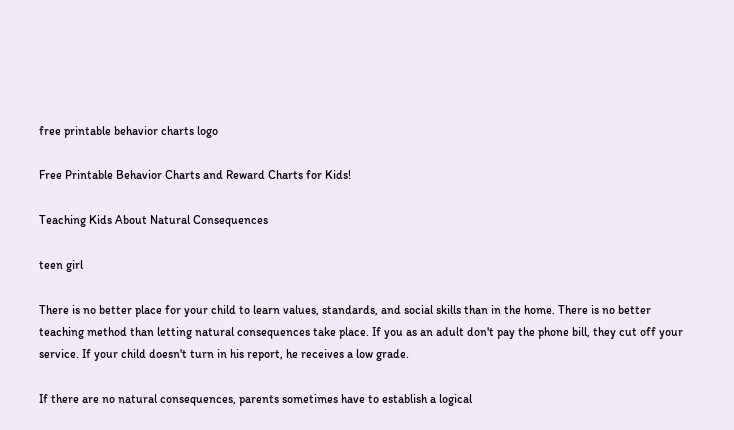free printable behavior charts logo

Free Printable Behavior Charts and Reward Charts for Kids!

Teaching Kids About Natural Consequences

teen girl

There is no better place for your child to learn values, standards, and social skills than in the home. There is no better teaching method than letting natural consequences take place. If you as an adult don't pay the phone bill, they cut off your service. If your child doesn't turn in his report, he receives a low grade.

If there are no natural consequences, parents sometimes have to establish a logical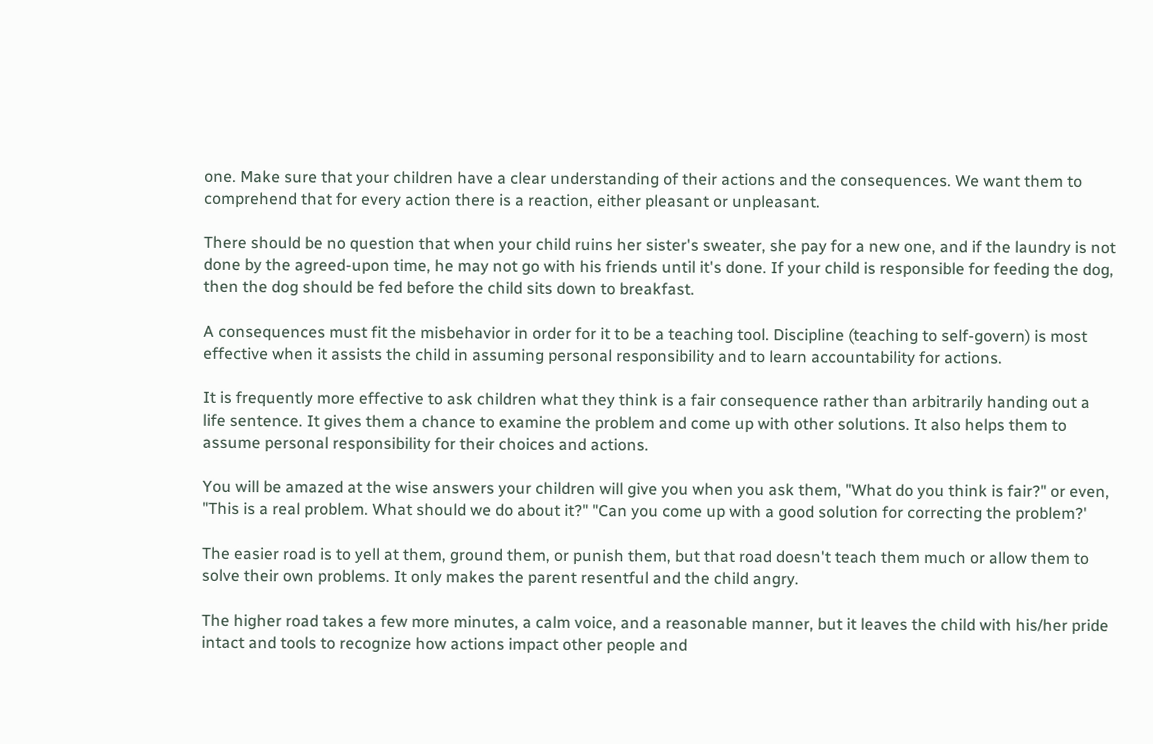one. Make sure that your children have a clear understanding of their actions and the consequences. We want them to comprehend that for every action there is a reaction, either pleasant or unpleasant.

There should be no question that when your child ruins her sister's sweater, she pay for a new one, and if the laundry is not done by the agreed-upon time, he may not go with his friends until it's done. If your child is responsible for feeding the dog, then the dog should be fed before the child sits down to breakfast.

A consequences must fit the misbehavior in order for it to be a teaching tool. Discipline (teaching to self-govern) is most effective when it assists the child in assuming personal responsibility and to learn accountability for actions.

It is frequently more effective to ask children what they think is a fair consequence rather than arbitrarily handing out a life sentence. It gives them a chance to examine the problem and come up with other solutions. It also helps them to assume personal responsibility for their choices and actions.

You will be amazed at the wise answers your children will give you when you ask them, "What do you think is fair?" or even, "This is a real problem. What should we do about it?" "Can you come up with a good solution for correcting the problem?'

The easier road is to yell at them, ground them, or punish them, but that road doesn't teach them much or allow them to solve their own problems. It only makes the parent resentful and the child angry.

The higher road takes a few more minutes, a calm voice, and a reasonable manner, but it leaves the child with his/her pride intact and tools to recognize how actions impact other people and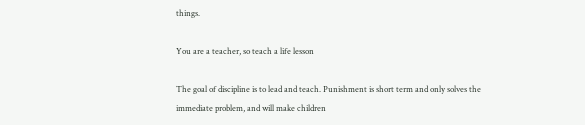things.

You are a teacher, so teach a life lesson

The goal of discipline is to lead and teach. Punishment is short term and only solves the immediate problem, and will make children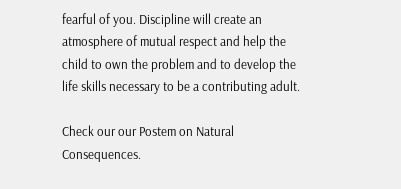fearful of you. Discipline will create an atmosphere of mutual respect and help the child to own the problem and to develop the life skills necessary to be a contributing adult.

Check our our Postem on Natural Consequences.